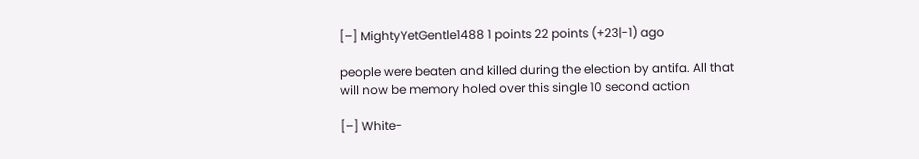[–] MightyYetGentle1488 1 points 22 points (+23|-1) ago

people were beaten and killed during the election by antifa. All that will now be memory holed over this single 10 second action

[–] White-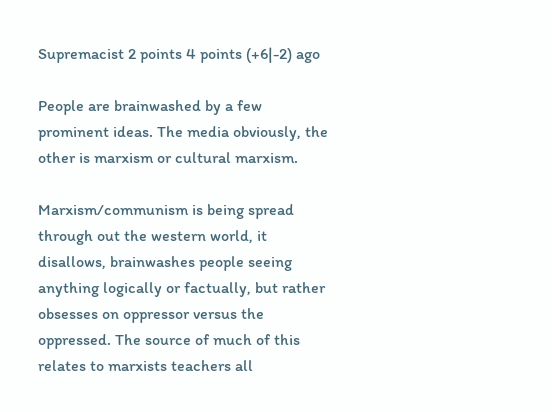Supremacist 2 points 4 points (+6|-2) ago

People are brainwashed by a few prominent ideas. The media obviously, the other is marxism or cultural marxism.

Marxism/communism is being spread through out the western world, it disallows, brainwashes people seeing anything logically or factually, but rather obsesses on oppressor versus the oppressed. The source of much of this relates to marxists teachers all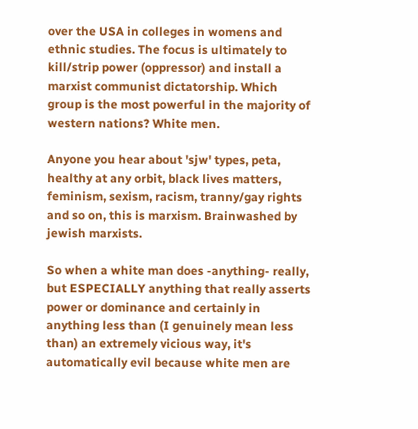over the USA in colleges in womens and ethnic studies. The focus is ultimately to kill/strip power (oppressor) and install a marxist communist dictatorship. Which group is the most powerful in the majority of western nations? White men.

Anyone you hear about 'sjw' types, peta, healthy at any orbit, black lives matters, feminism, sexism, racism, tranny/gay rights and so on, this is marxism. Brainwashed by jewish marxists.

So when a white man does -anything- really, but ESPECIALLY anything that really asserts power or dominance and certainly in anything less than (I genuinely mean less than) an extremely vicious way, it's automatically evil because white men are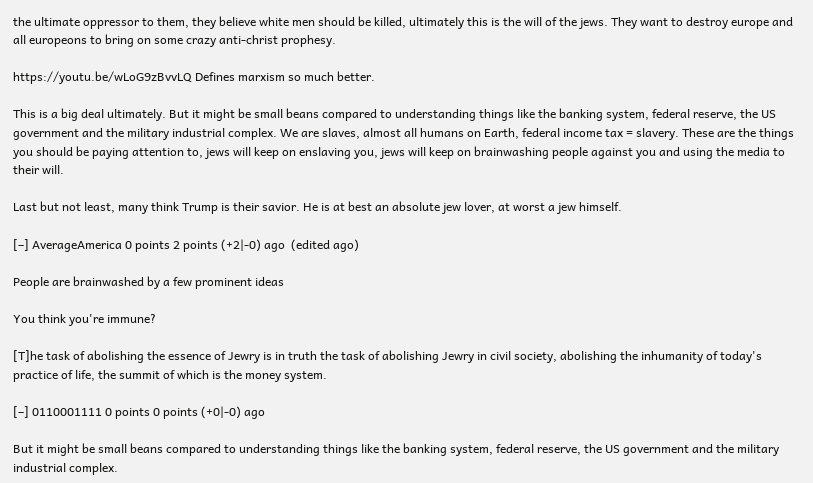the ultimate oppressor to them, they believe white men should be killed, ultimately this is the will of the jews. They want to destroy europe and all europeons to bring on some crazy anti-christ prophesy.

https://youtu.be/wLoG9zBvvLQ Defines marxism so much better.

This is a big deal ultimately. But it might be small beans compared to understanding things like the banking system, federal reserve, the US government and the military industrial complex. We are slaves, almost all humans on Earth, federal income tax = slavery. These are the things you should be paying attention to, jews will keep on enslaving you, jews will keep on brainwashing people against you and using the media to their will.

Last but not least, many think Trump is their savior. He is at best an absolute jew lover, at worst a jew himself.

[–] AverageAmerica 0 points 2 points (+2|-0) ago  (edited ago)

People are brainwashed by a few prominent ideas

You think you're immune?

[T]he task of abolishing the essence of Jewry is in truth the task of abolishing Jewry in civil society, abolishing the inhumanity of today's practice of life, the summit of which is the money system.

[–] 0110001111 0 points 0 points (+0|-0) ago

But it might be small beans compared to understanding things like the banking system, federal reserve, the US government and the military industrial complex.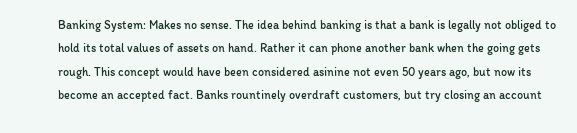Banking System: Makes no sense. The idea behind banking is that a bank is legally not obliged to hold its total values of assets on hand. Rather it can phone another bank when the going gets rough. This concept would have been considered asinine not even 50 years ago, but now its become an accepted fact. Banks rountinely overdraft customers, but try closing an account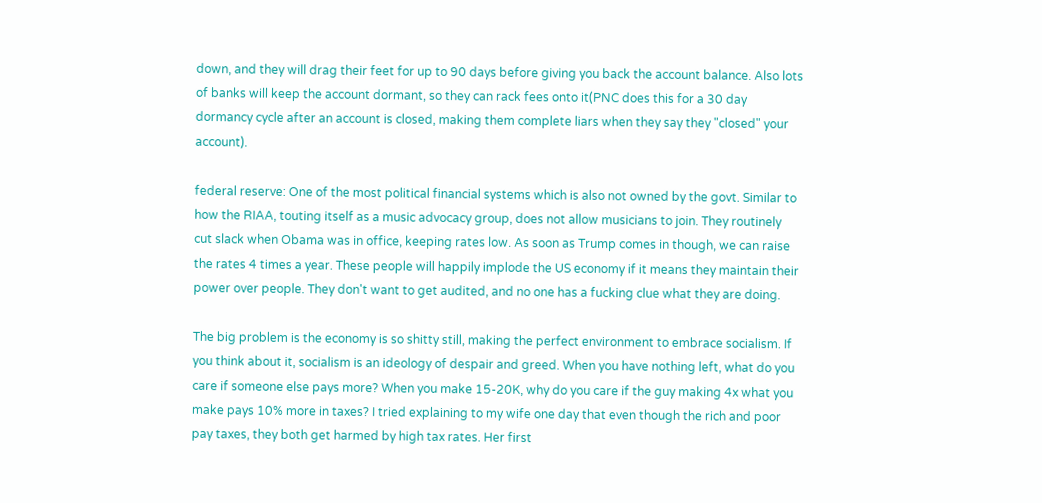down, and they will drag their feet for up to 90 days before giving you back the account balance. Also lots of banks will keep the account dormant, so they can rack fees onto it(PNC does this for a 30 day dormancy cycle after an account is closed, making them complete liars when they say they "closed" your account).

federal reserve: One of the most political financial systems which is also not owned by the govt. Similar to how the RIAA, touting itself as a music advocacy group, does not allow musicians to join. They routinely cut slack when Obama was in office, keeping rates low. As soon as Trump comes in though, we can raise the rates 4 times a year. These people will happily implode the US economy if it means they maintain their power over people. They don't want to get audited, and no one has a fucking clue what they are doing.

The big problem is the economy is so shitty still, making the perfect environment to embrace socialism. If you think about it, socialism is an ideology of despair and greed. When you have nothing left, what do you care if someone else pays more? When you make 15-20K, why do you care if the guy making 4x what you make pays 10% more in taxes? I tried explaining to my wife one day that even though the rich and poor pay taxes, they both get harmed by high tax rates. Her first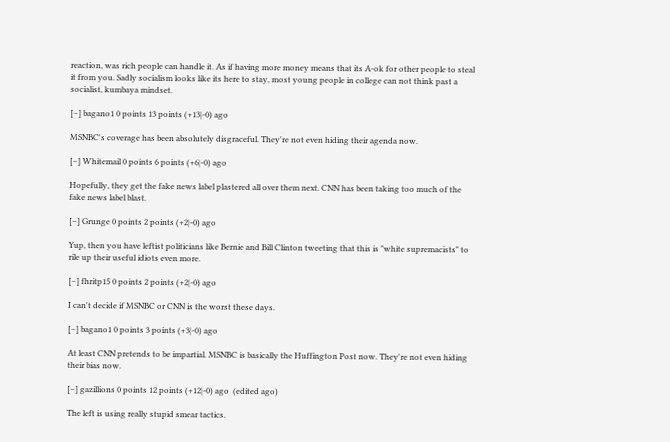reaction, was rich people can handle it. As if having more money means that its A-ok for other people to steal it from you. Sadly socialism looks like its here to stay, most young people in college can not think past a socialist, kumbaya mindset.

[–] bagano1 0 points 13 points (+13|-0) ago

MSNBC's coverage has been absolutely disgraceful. They're not even hiding their agenda now.

[–] Whitemail 0 points 6 points (+6|-0) ago

Hopefully, they get the fake news label plastered all over them next. CNN has been taking too much of the fake news label blast.

[–] Grunge 0 points 2 points (+2|-0) ago

Yup, then you have leftist politicians like Bernie and Bill Clinton tweeting that this is "white supremacists" to rile up their useful idiots even more.

[–] fhritp15 0 points 2 points (+2|-0) ago

I can't decide if MSNBC or CNN is the worst these days.

[–] bagano1 0 points 3 points (+3|-0) ago

At least CNN pretends to be impartial. MSNBC is basically the Huffington Post now. They're not even hiding their bias now.

[–] gazillions 0 points 12 points (+12|-0) ago  (edited ago)

The left is using really stupid smear tactics.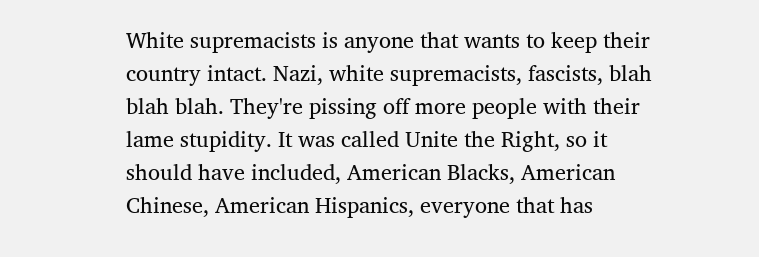White supremacists is anyone that wants to keep their country intact. Nazi, white supremacists, fascists, blah blah blah. They're pissing off more people with their lame stupidity. It was called Unite the Right, so it should have included, American Blacks, American Chinese, American Hispanics, everyone that has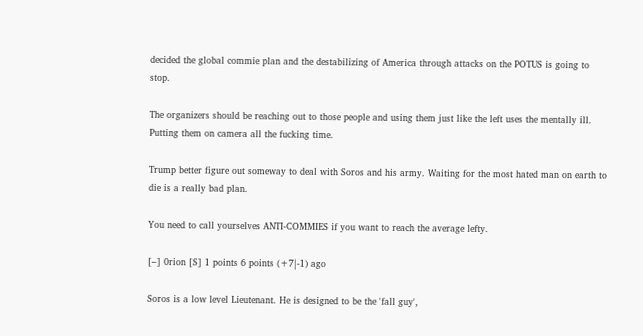decided the global commie plan and the destabilizing of America through attacks on the POTUS is going to stop.

The organizers should be reaching out to those people and using them just like the left uses the mentally ill. Putting them on camera all the fucking time.

Trump better figure out someway to deal with Soros and his army. Waiting for the most hated man on earth to die is a really bad plan.

You need to call yourselves ANTI-COMMIES if you want to reach the average lefty.

[–] 0rion [S] 1 points 6 points (+7|-1) ago

Soros is a low level Lieutenant. He is designed to be the 'fall guy',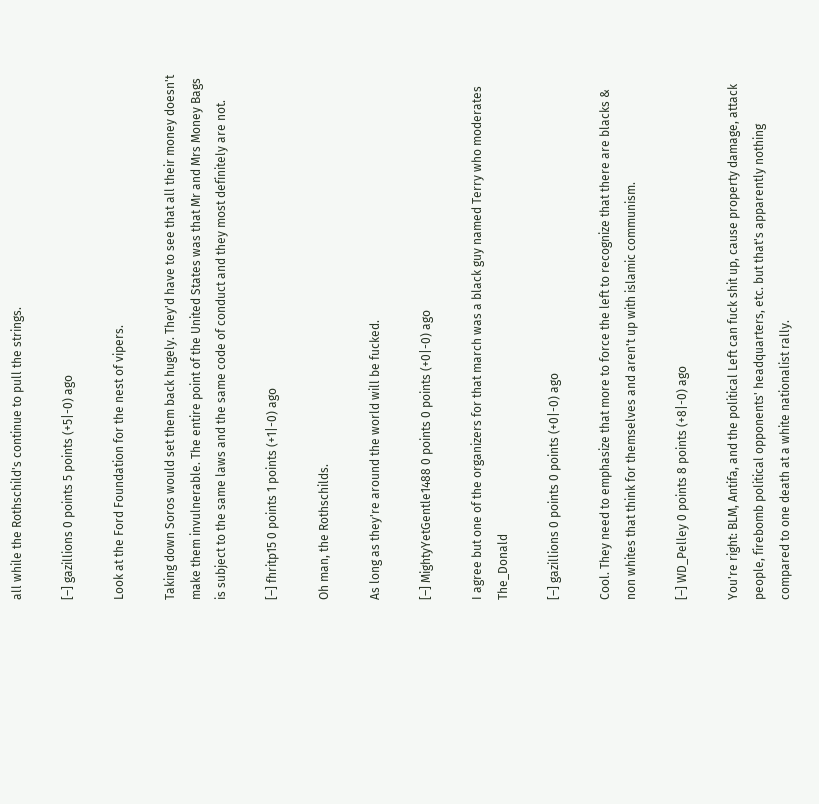all while the Rothschild's continue to pull the strings.

[–] gazillions 0 points 5 points (+5|-0) ago

Look at the Ford Foundation for the nest of vipers.

Taking down Soros would set them back hugely. They'd have to see that all their money doesn't make them invulnerable. The entire point of the United States was that Mr and Mrs Money Bags is subject to the same laws and the same code of conduct and they most definitely are not.

[–] fhritp15 0 points 1 points (+1|-0) ago

Oh man, the Rothschilds.

As long as they're around the world will be fucked.

[–] MightyYetGentle1488 0 points 0 points (+0|-0) ago

I agree but one of the organizers for that march was a black guy named Terry who moderates The_Donald

[–] gazillions 0 points 0 points (+0|-0) ago

Cool. They need to emphasize that more to force the left to recognize that there are blacks & non whites that think for themselves and aren't up with islamic communism.

[–] WD_Pelley 0 points 8 points (+8|-0) ago

You're right: BLM, Antifa, and the political Left can fuck shit up, cause property damage, attack people, firebomb political opponents' headquarters, etc. but that's apparently nothing compared to one death at a white nationalist rally.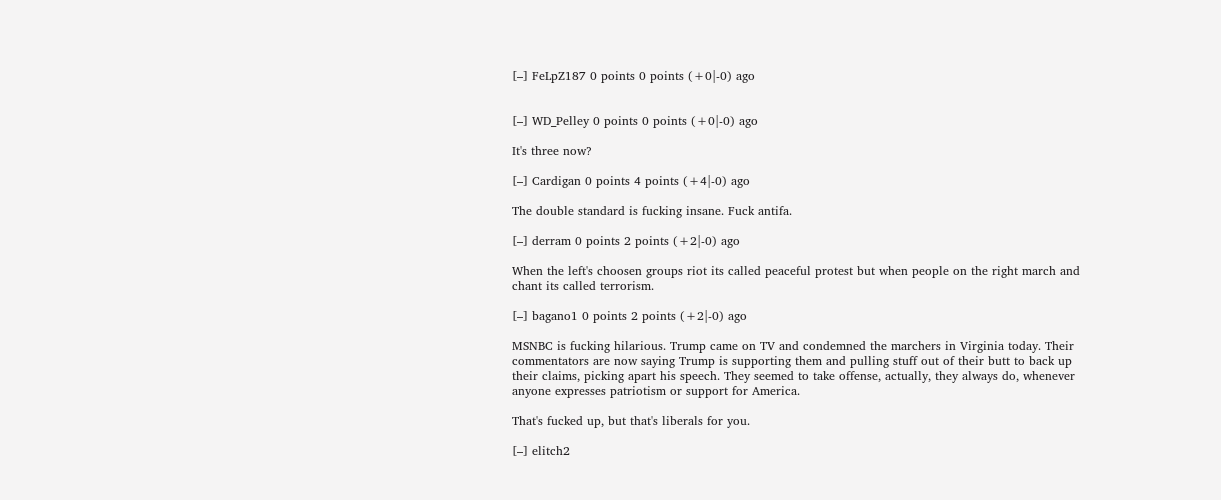[–] FeLpZ187 0 points 0 points (+0|-0) ago


[–] WD_Pelley 0 points 0 points (+0|-0) ago

It's three now?

[–] Cardigan 0 points 4 points (+4|-0) ago

The double standard is fucking insane. Fuck antifa.

[–] derram 0 points 2 points (+2|-0) ago

When the left's choosen groups riot its called peaceful protest but when people on the right march and chant its called terrorism.

[–] bagano1 0 points 2 points (+2|-0) ago

MSNBC is fucking hilarious. Trump came on TV and condemned the marchers in Virginia today. Their commentators are now saying Trump is supporting them and pulling stuff out of their butt to back up their claims, picking apart his speech. They seemed to take offense, actually, they always do, whenever anyone expresses patriotism or support for America.

That's fucked up, but that's liberals for you.

[–] elitch2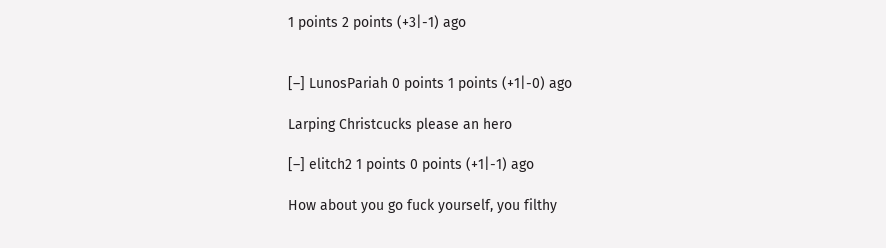1 points 2 points (+3|-1) ago


[–] LunosPariah 0 points 1 points (+1|-0) ago

Larping Christcucks please an hero

[–] elitch2 1 points 0 points (+1|-1) ago

How about you go fuck yourself, you filthy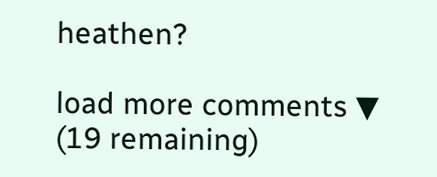heathen?

load more comments ▼ (19 remaining)